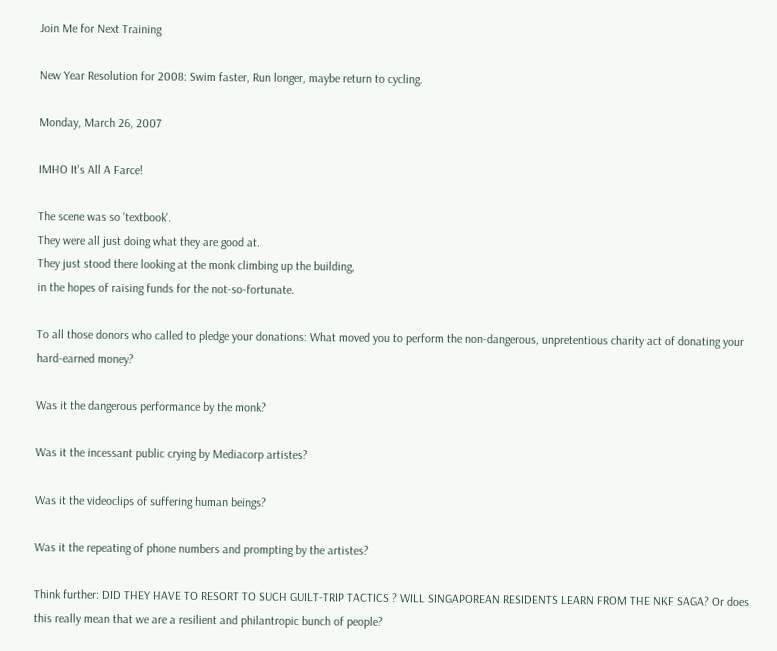Join Me for Next Training

New Year Resolution for 2008: Swim faster, Run longer, maybe return to cycling.

Monday, March 26, 2007

IMHO It's All A Farce!

The scene was so 'textbook'.
They were all just doing what they are good at.
They just stood there looking at the monk climbing up the building,
in the hopes of raising funds for the not-so-fortunate.

To all those donors who called to pledge your donations: What moved you to perform the non-dangerous, unpretentious charity act of donating your hard-earned money?

Was it the dangerous performance by the monk?

Was it the incessant public crying by Mediacorp artistes?

Was it the videoclips of suffering human beings?

Was it the repeating of phone numbers and prompting by the artistes?

Think further: DID THEY HAVE TO RESORT TO SUCH GUILT-TRIP TACTICS ? WILL SINGAPOREAN RESIDENTS LEARN FROM THE NKF SAGA? Or does this really mean that we are a resilient and philantropic bunch of people?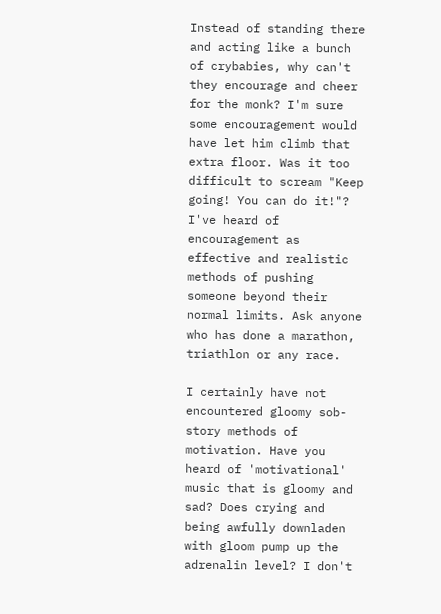Instead of standing there and acting like a bunch of crybabies, why can't they encourage and cheer for the monk? I'm sure some encouragement would have let him climb that extra floor. Was it too difficult to scream "Keep going! You can do it!"? I've heard of encouragement as effective and realistic methods of pushing someone beyond their normal limits. Ask anyone who has done a marathon, triathlon or any race.

I certainly have not encountered gloomy sob-story methods of motivation. Have you heard of 'motivational' music that is gloomy and sad? Does crying and being awfully downladen with gloom pump up the adrenalin level? I don't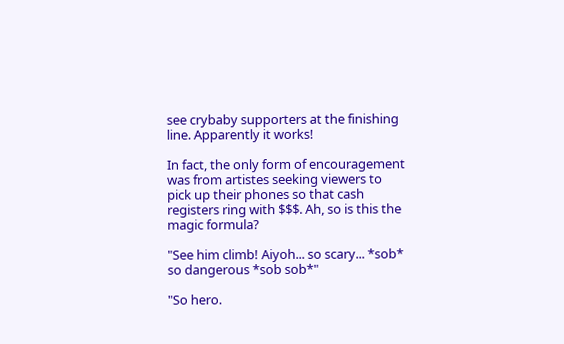see crybaby supporters at the finishing line. Apparently it works!

In fact, the only form of encouragement was from artistes seeking viewers to pick up their phones so that cash registers ring with $$$. Ah, so is this the magic formula?

"See him climb! Aiyoh... so scary... *sob* so dangerous *sob sob*"

"So hero.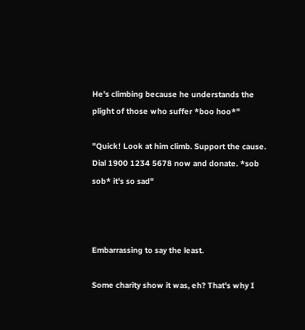He's climbing because he understands the plight of those who suffer *boo hoo*"

"Quick! Look at him climb. Support the cause. Dial 1900 1234 5678 now and donate. *sob sob* it's so sad"



Embarrassing to say the least.

Some charity show it was, eh? That's why I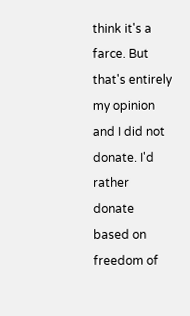think it's a farce. But that's entirely my opinion and I did not donate. I'd rather donate based on freedom of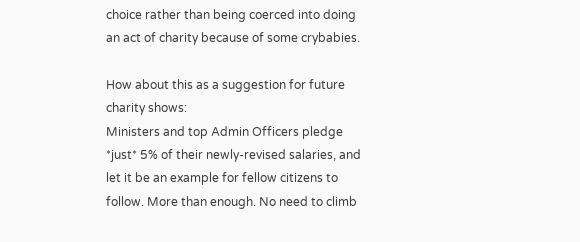choice rather than being coerced into doing an act of charity because of some crybabies.

How about this as a suggestion for future charity shows:
Ministers and top Admin Officers pledge *just* 5% of their newly-revised salaries, and let it be an example for fellow citizens to follow. More than enough. No need to climb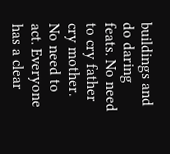buildings and do daring feats. No need to cry father cry mother. No need to act. Everyone has a clear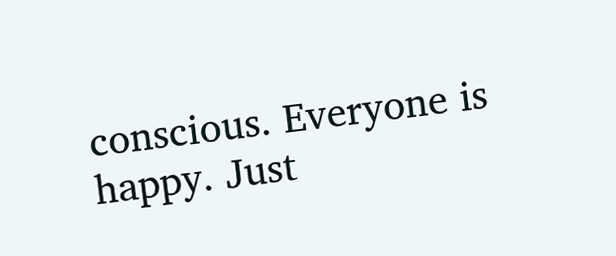conscious. Everyone is happy. Just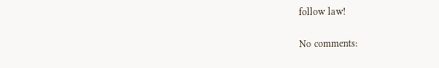follow law!

No comments: